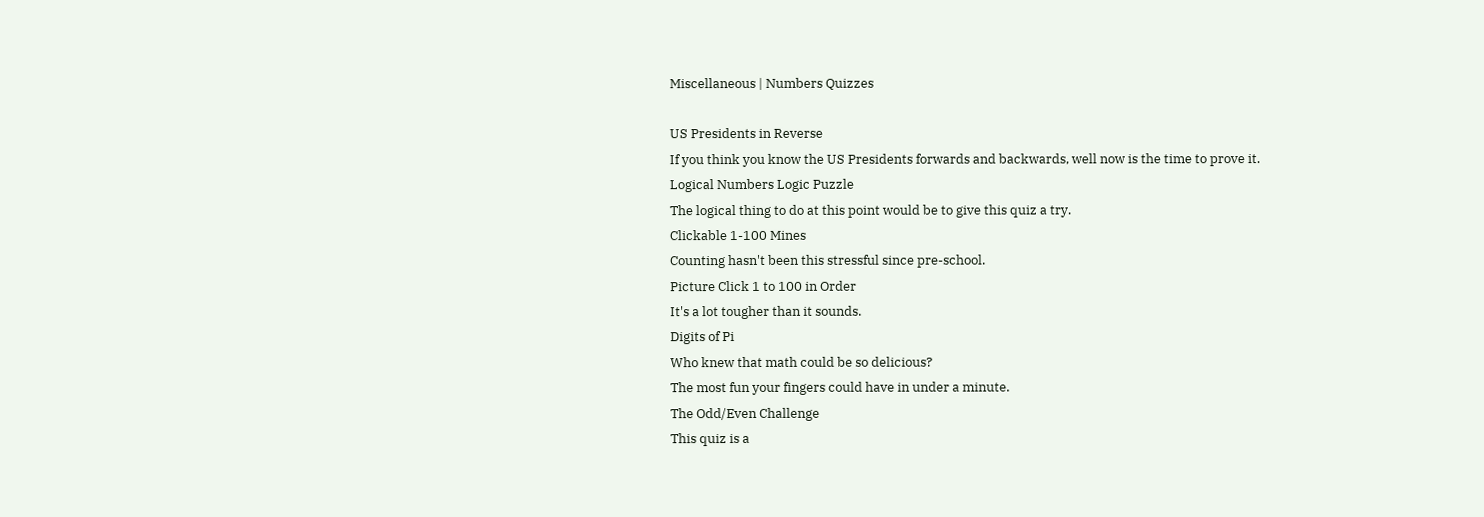Miscellaneous | Numbers Quizzes

US Presidents in Reverse
If you think you know the US Presidents forwards and backwards, well now is the time to prove it.
Logical Numbers Logic Puzzle
The logical thing to do at this point would be to give this quiz a try.
Clickable 1-100 Mines
Counting hasn't been this stressful since pre-school.
Picture Click 1 to 100 in Order
It's a lot tougher than it sounds.
Digits of Pi
Who knew that math could be so delicious?
The most fun your fingers could have in under a minute.
The Odd/Even Challenge
This quiz is a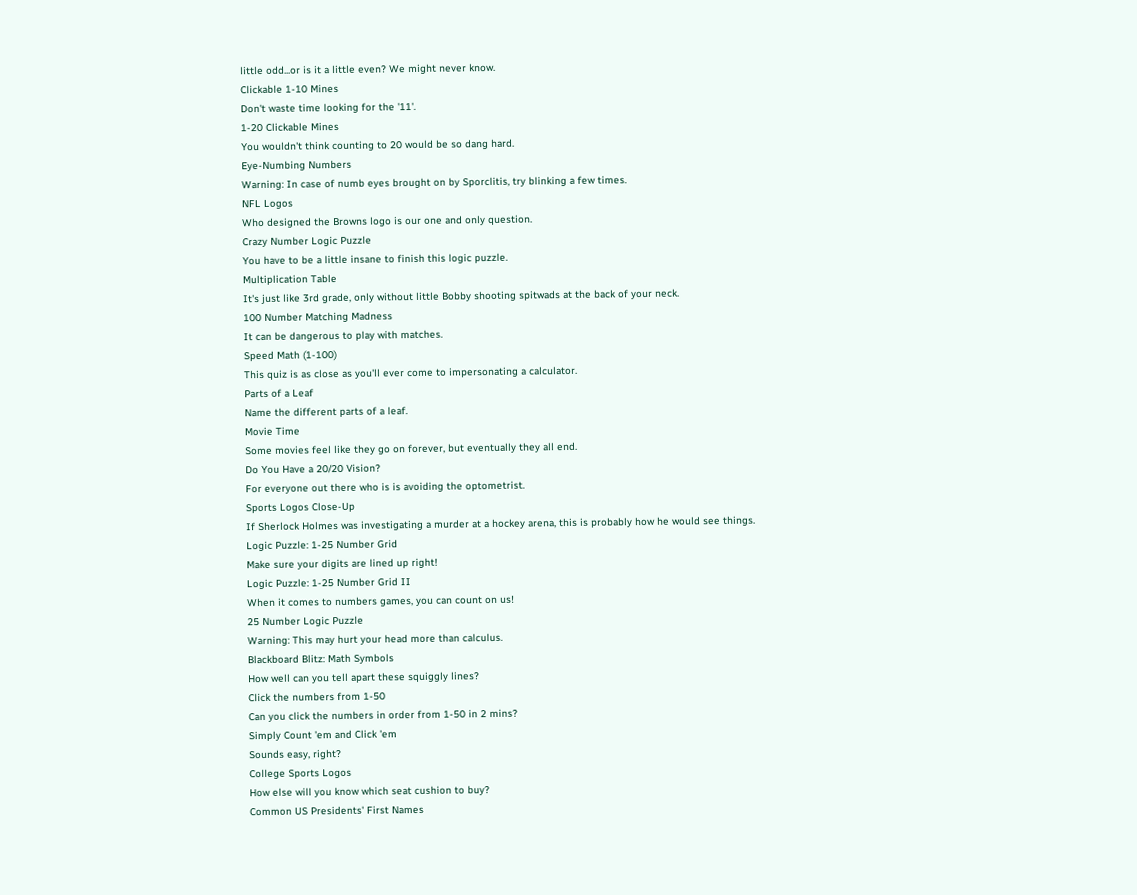little odd...or is it a little even? We might never know.
Clickable 1-10 Mines
Don't waste time looking for the '11'.
1-20 Clickable Mines
You wouldn't think counting to 20 would be so dang hard.
Eye-Numbing Numbers
Warning: In case of numb eyes brought on by Sporclitis, try blinking a few times.
NFL Logos
Who designed the Browns logo is our one and only question.
Crazy Number Logic Puzzle
You have to be a little insane to finish this logic puzzle.
Multiplication Table
It's just like 3rd grade, only without little Bobby shooting spitwads at the back of your neck.
100 Number Matching Madness
It can be dangerous to play with matches.
Speed Math (1-100)
This quiz is as close as you'll ever come to impersonating a calculator.
Parts of a Leaf
Name the different parts of a leaf.
Movie Time
Some movies feel like they go on forever, but eventually they all end.
Do You Have a 20/20 Vision?
For everyone out there who is is avoiding the optometrist.
Sports Logos Close-Up
If Sherlock Holmes was investigating a murder at a hockey arena, this is probably how he would see things.
Logic Puzzle: 1-25 Number Grid
Make sure your digits are lined up right!
Logic Puzzle: 1-25 Number Grid II
When it comes to numbers games, you can count on us!
25 Number Logic Puzzle
Warning: This may hurt your head more than calculus.
Blackboard Blitz: Math Symbols
How well can you tell apart these squiggly lines?
Click the numbers from 1-50
Can you click the numbers in order from 1-50 in 2 mins?
Simply Count 'em and Click 'em
Sounds easy, right?
College Sports Logos
How else will you know which seat cushion to buy?
Common US Presidents' First Names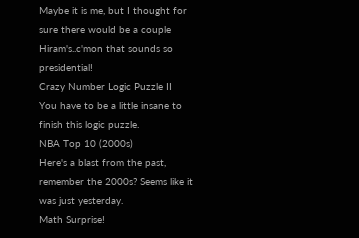Maybe it is me, but I thought for sure there would be a couple Hiram's..c'mon that sounds so presidential!
Crazy Number Logic Puzzle II
You have to be a little insane to finish this logic puzzle.
NBA Top 10 (2000s)
Here's a blast from the past, remember the 2000s? Seems like it was just yesterday.
Math Surprise!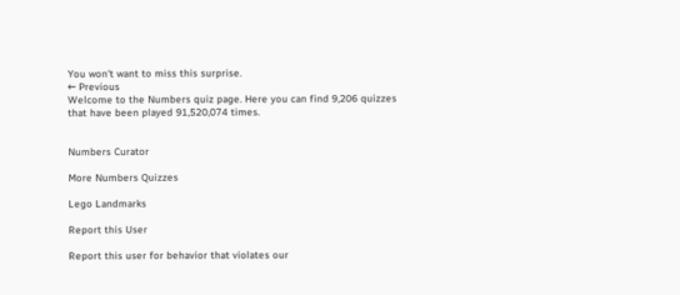You won't want to miss this surprise.
← Previous
Welcome to the Numbers quiz page. Here you can find 9,206 quizzes that have been played 91,520,074 times.


Numbers Curator

More Numbers Quizzes

Lego Landmarks

Report this User

Report this user for behavior that violates our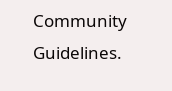Community Guidelines.